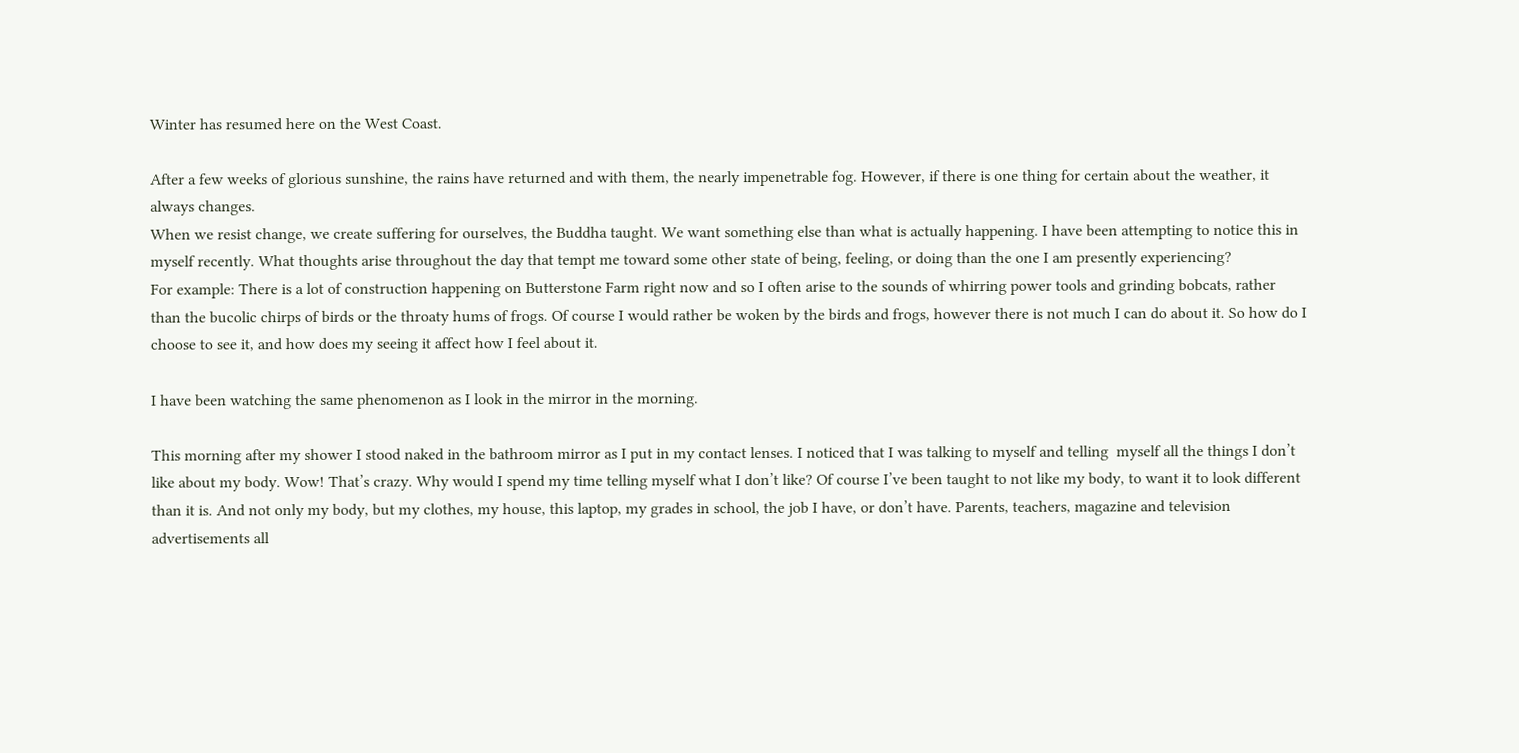Winter has resumed here on the West Coast.

After a few weeks of glorious sunshine, the rains have returned and with them, the nearly impenetrable fog. However, if there is one thing for certain about the weather, it always changes.
When we resist change, we create suffering for ourselves, the Buddha taught. We want something else than what is actually happening. I have been attempting to notice this in myself recently. What thoughts arise throughout the day that tempt me toward some other state of being, feeling, or doing than the one I am presently experiencing?
For example: There is a lot of construction happening on Butterstone Farm right now and so I often arise to the sounds of whirring power tools and grinding bobcats, rather than the bucolic chirps of birds or the throaty hums of frogs. Of course I would rather be woken by the birds and frogs, however there is not much I can do about it. So how do I choose to see it, and how does my seeing it affect how I feel about it.

I have been watching the same phenomenon as I look in the mirror in the morning.

This morning after my shower I stood naked in the bathroom mirror as I put in my contact lenses. I noticed that I was talking to myself and telling  myself all the things I don’t like about my body. Wow! That’s crazy. Why would I spend my time telling myself what I don’t like? Of course I’ve been taught to not like my body, to want it to look different than it is. And not only my body, but my clothes, my house, this laptop, my grades in school, the job I have, or don’t have. Parents, teachers, magazine and television advertisements all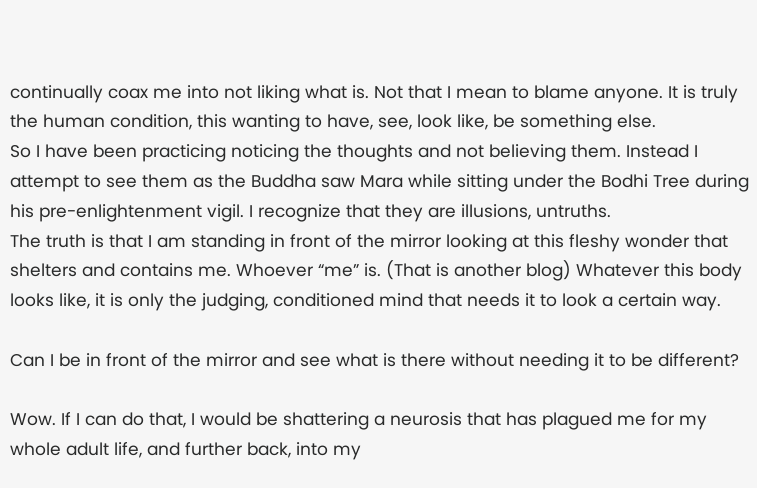continually coax me into not liking what is. Not that I mean to blame anyone. It is truly the human condition, this wanting to have, see, look like, be something else.
So I have been practicing noticing the thoughts and not believing them. Instead I attempt to see them as the Buddha saw Mara while sitting under the Bodhi Tree during his pre-enlightenment vigil. I recognize that they are illusions, untruths.
The truth is that I am standing in front of the mirror looking at this fleshy wonder that shelters and contains me. Whoever “me” is. (That is another blog) Whatever this body looks like, it is only the judging, conditioned mind that needs it to look a certain way.

Can I be in front of the mirror and see what is there without needing it to be different?

Wow. If I can do that, I would be shattering a neurosis that has plagued me for my whole adult life, and further back, into my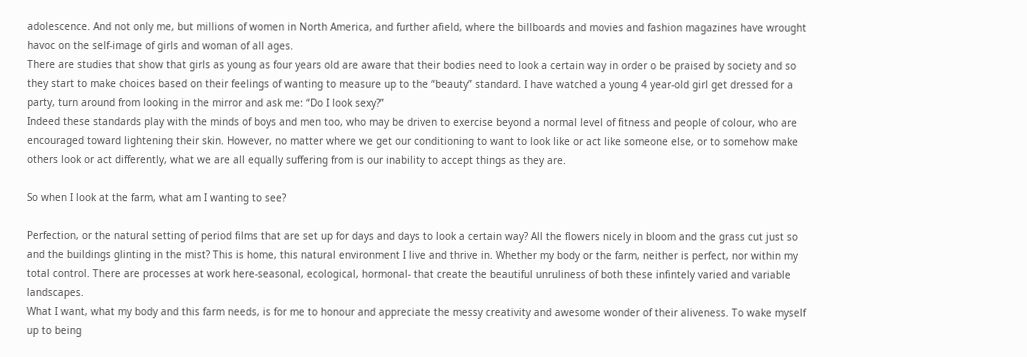adolescence. And not only me, but millions of women in North America, and further afield, where the billboards and movies and fashion magazines have wrought havoc on the self-image of girls and woman of all ages.
There are studies that show that girls as young as four years old are aware that their bodies need to look a certain way in order o be praised by society and so they start to make choices based on their feelings of wanting to measure up to the “beauty” standard. I have watched a young 4 year-old girl get dressed for a party, turn around from looking in the mirror and ask me: “Do I look sexy?”
Indeed these standards play with the minds of boys and men too, who may be driven to exercise beyond a normal level of fitness and people of colour, who are encouraged toward lightening their skin. However, no matter where we get our conditioning to want to look like or act like someone else, or to somehow make others look or act differently, what we are all equally suffering from is our inability to accept things as they are.

So when I look at the farm, what am I wanting to see?

Perfection, or the natural setting of period films that are set up for days and days to look a certain way? All the flowers nicely in bloom and the grass cut just so and the buildings glinting in the mist? This is home, this natural environment I live and thrive in. Whether my body or the farm, neither is perfect, nor within my total control. There are processes at work here-seasonal, ecological, hormonal- that create the beautiful unruliness of both these infintely varied and variable landscapes.
What I want, what my body and this farm needs, is for me to honour and appreciate the messy creativity and awesome wonder of their aliveness. To wake myself up to being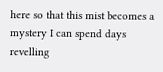here so that this mist becomes a mystery I can spend days revelling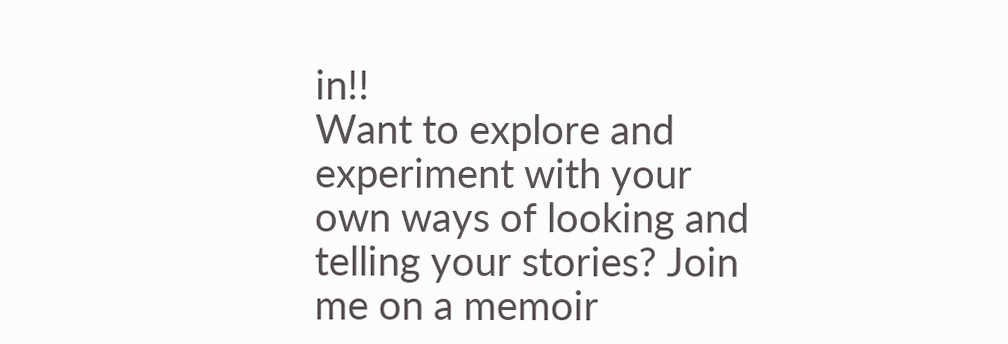in!!
Want to explore and experiment with your own ways of looking and telling your stories? Join me on a memoir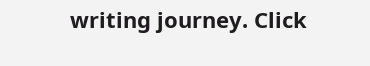writing journey. Click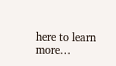here to learn more…